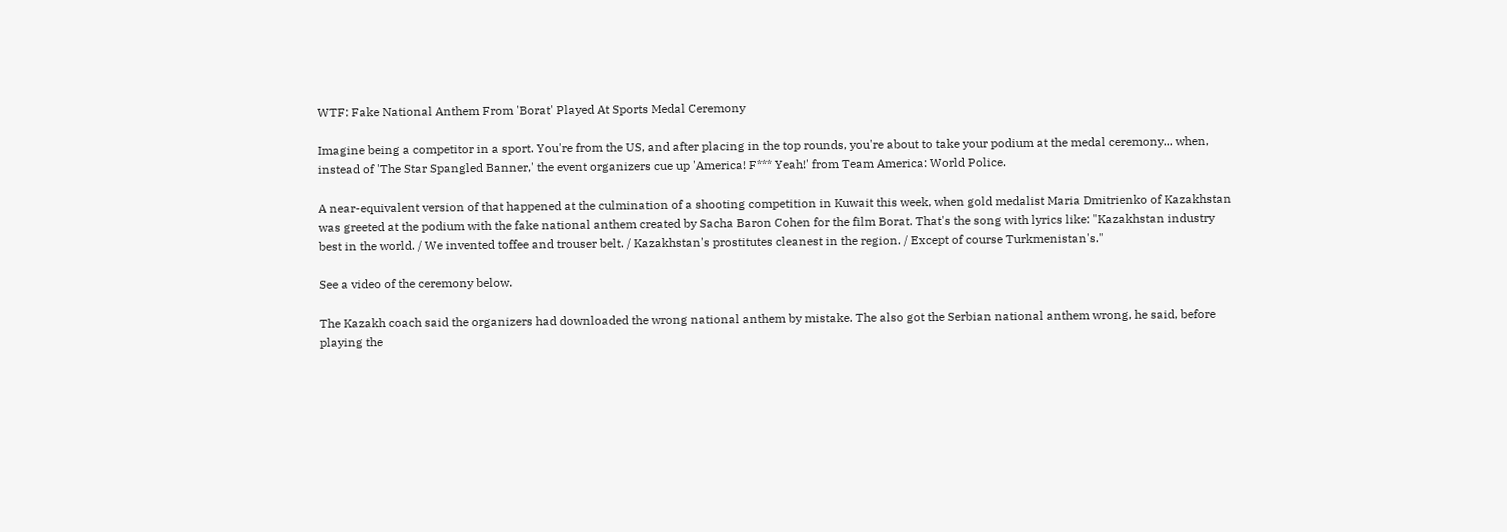WTF: Fake National Anthem From 'Borat' Played At Sports Medal Ceremony

Imagine being a competitor in a sport. You're from the US, and after placing in the top rounds, you're about to take your podium at the medal ceremony... when, instead of 'The Star Spangled Banner,' the event organizers cue up 'America! F*** Yeah!' from Team America: World Police.

A near-equivalent version of that happened at the culmination of a shooting competition in Kuwait this week, when gold medalist Maria Dmitrienko of Kazakhstan was greeted at the podium with the fake national anthem created by Sacha Baron Cohen for the film Borat. That's the song with lyrics like: "Kazakhstan industry best in the world. / We invented toffee and trouser belt. / Kazakhstan's prostitutes cleanest in the region. / Except of course Turkmenistan's."

See a video of the ceremony below.

The Kazakh coach said the organizers had downloaded the wrong national anthem by mistake. The also got the Serbian national anthem wrong, he said, before playing the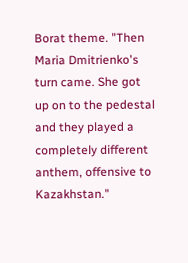Borat theme. "Then Maria Dmitrienko's turn came. She got up on to the pedestal and they played a completely different anthem, offensive to Kazakhstan."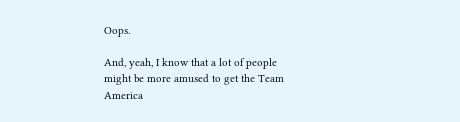Oops.

And, yeah, I know that a lot of people might be more amused to get the Team America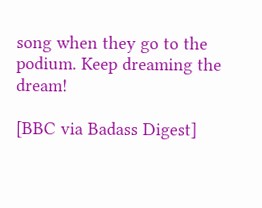song when they go to the podium. Keep dreaming the dream!

[BBC via Badass Digest]